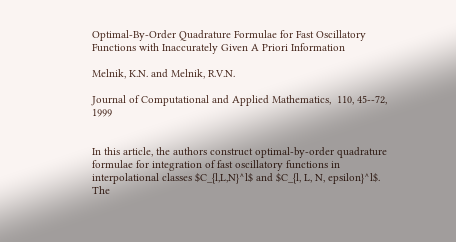Optimal-By-Order Quadrature Formulae for Fast Oscillatory Functions with Inaccurately Given A Priori Information

Melnik, K.N. and Melnik, R.V.N.

Journal of Computational and Applied Mathematics,  110, 45--72, 1999


In this article, the authors construct optimal-by-order quadrature formulae for integration of fast oscillatory functions in interpolational classes $C_{l,L,N}^l$ and $C_{l, L, N, epsilon}^l$. The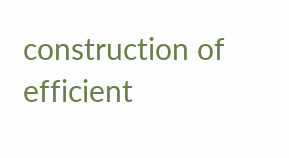construction of efficient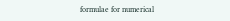formulae for numerical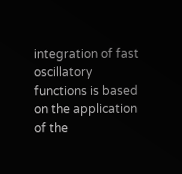integration of fast oscillatory functions is based on the application of the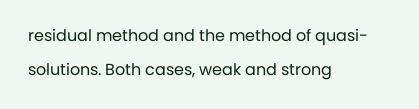residual method and the method of quasi-solutions. Both cases, weak and strong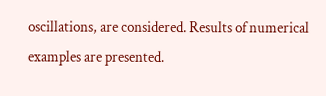oscillations, are considered. Results of numerical examples are presented.